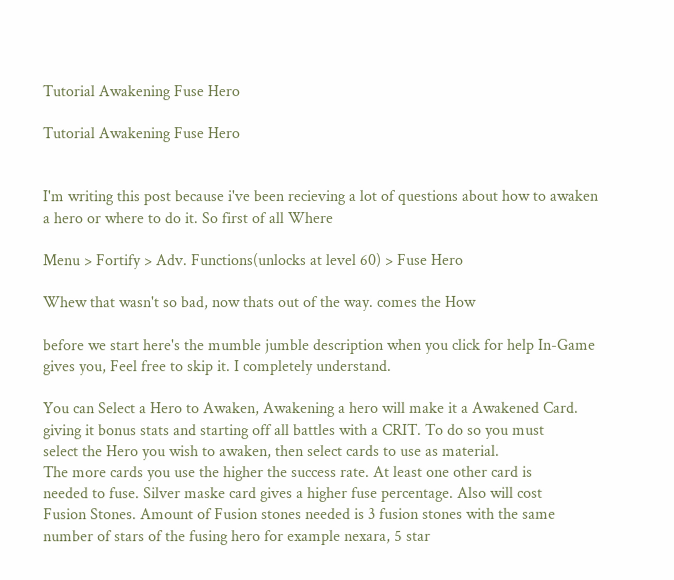Tutorial Awakening Fuse Hero

Tutorial Awakening Fuse Hero


I'm writing this post because i've been recieving a lot of questions about how to awaken a hero or where to do it. So first of all Where

Menu > Fortify > Adv. Functions(unlocks at level 60) > Fuse Hero

Whew that wasn't so bad, now thats out of the way. comes the How

before we start here's the mumble jumble description when you click for help In-Game gives you, Feel free to skip it. I completely understand.

You can Select a Hero to Awaken, Awakening a hero will make it a Awakened Card.
giving it bonus stats and starting off all battles with a CRIT. To do so you must
select the Hero you wish to awaken, then select cards to use as material.
The more cards you use the higher the success rate. At least one other card is
needed to fuse. Silver maske card gives a higher fuse percentage. Also will cost
Fusion Stones. Amount of Fusion stones needed is 3 fusion stones with the same
number of stars of the fusing hero for example nexara, 5 star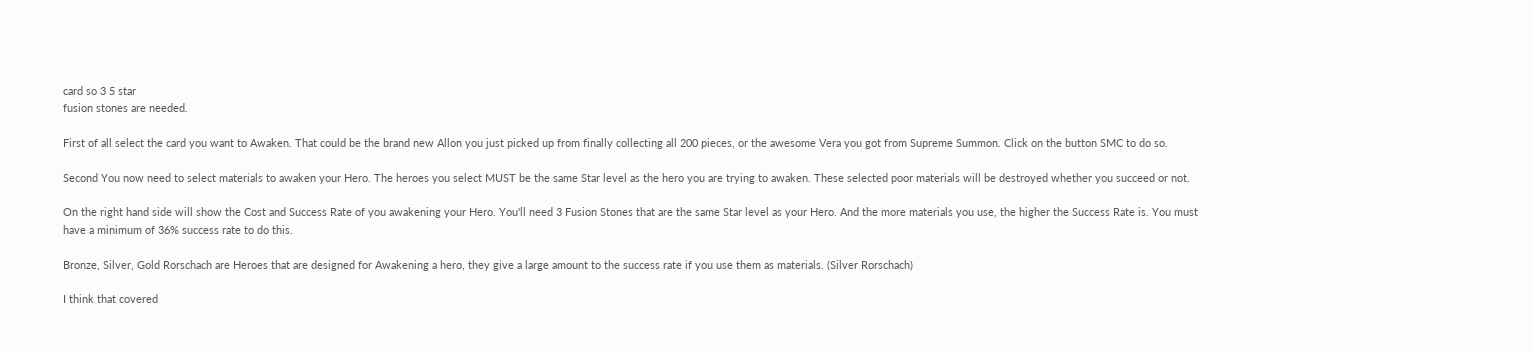card so 3 5 star
fusion stones are needed.

First of all select the card you want to Awaken. That could be the brand new Allon you just picked up from finally collecting all 200 pieces, or the awesome Vera you got from Supreme Summon. Click on the button SMC to do so.

Second You now need to select materials to awaken your Hero. The heroes you select MUST be the same Star level as the hero you are trying to awaken. These selected poor materials will be destroyed whether you succeed or not.

On the right hand side will show the Cost and Success Rate of you awakening your Hero. You'll need 3 Fusion Stones that are the same Star level as your Hero. And the more materials you use, the higher the Success Rate is. You must have a minimum of 36% success rate to do this.

Bronze, Silver, Gold Rorschach are Heroes that are designed for Awakening a hero, they give a large amount to the success rate if you use them as materials. (Silver Rorschach)

I think that covered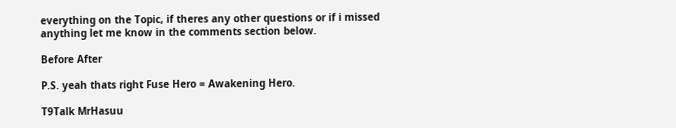everything on the Topic, if theres any other questions or if i missed anything let me know in the comments section below.

Before After

P.S. yeah thats right Fuse Hero = Awakening Hero.

T9Talk MrHasuu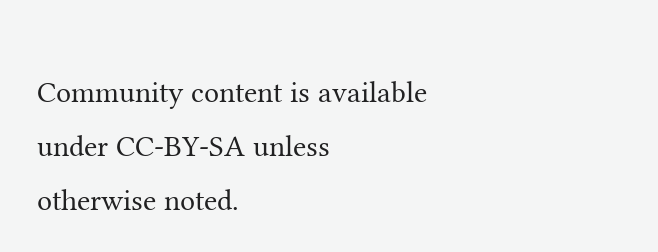Community content is available under CC-BY-SA unless otherwise noted.